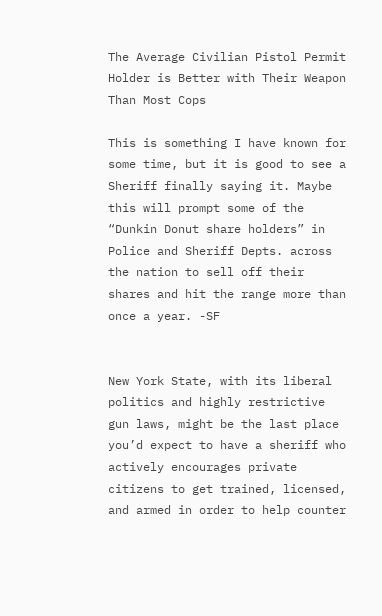The Average Civilian Pistol Permit Holder is Better with Their Weapon Than Most Cops

This is something I have known for some time, but it is good to see a Sheriff finally saying it. Maybe this will prompt some of the “Dunkin Donut share holders” in Police and Sheriff Depts. across the nation to sell off their shares and hit the range more than once a year. -SF


New York State, with its liberal politics and highly restrictive gun laws, might be the last place you’d expect to have a sheriff who actively encourages private citizens to get trained, licensed, and armed in order to help counter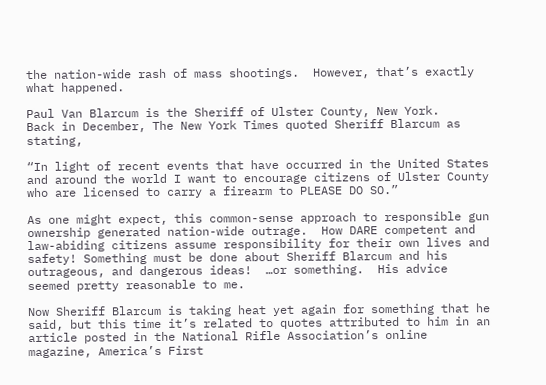the nation-wide rash of mass shootings.  However, that’s exactly what happened.

Paul Van Blarcum is the Sheriff of Ulster County, New York.    Back in December, The New York Times quoted Sheriff Blarcum as stating,

“In light of recent events that have occurred in the United States and around the world I want to encourage citizens of Ulster County who are licensed to carry a firearm to PLEASE DO SO.”

As one might expect, this common-sense approach to responsible gun ownership generated nation-wide outrage.  How DARE competent and law-abiding citizens assume responsibility for their own lives and safety! Something must be done about Sheriff Blarcum and his outrageous, and dangerous ideas!  …or something.  His advice seemed pretty reasonable to me.

Now Sheriff Blarcum is taking heat yet again for something that he said, but this time it’s related to quotes attributed to him in an article posted in the National Rifle Association’s online magazine, America’s First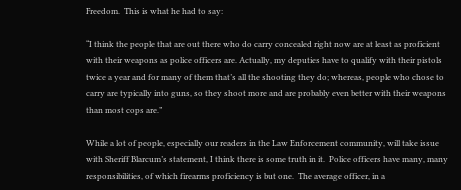Freedom.  This is what he had to say:

“I think the people that are out there who do carry concealed right now are at least as proficient with their weapons as police officers are. Actually, my deputies have to qualify with their pistols twice a year and for many of them that’s all the shooting they do; whereas, people who chose to carry are typically into guns, so they shoot more and are probably even better with their weapons than most cops are.”

While a lot of people, especially our readers in the Law Enforcement community, will take issue with Sheriff Blarcum’s statement, I think there is some truth in it.  Police officers have many, many responsibilities, of which firearms proficiency is but one.  The average officer, in a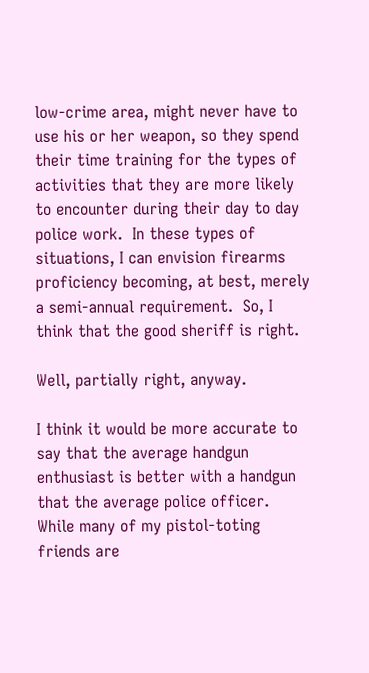low-crime area, might never have to use his or her weapon, so they spend their time training for the types of activities that they are more likely to encounter during their day to day police work.  In these types of situations, I can envision firearms proficiency becoming, at best, merely a semi-annual requirement.  So, I think that the good sheriff is right.

Well, partially right, anyway.

I think it would be more accurate to say that the average handgun enthusiast is better with a handgun that the average police officer.  While many of my pistol-toting friends are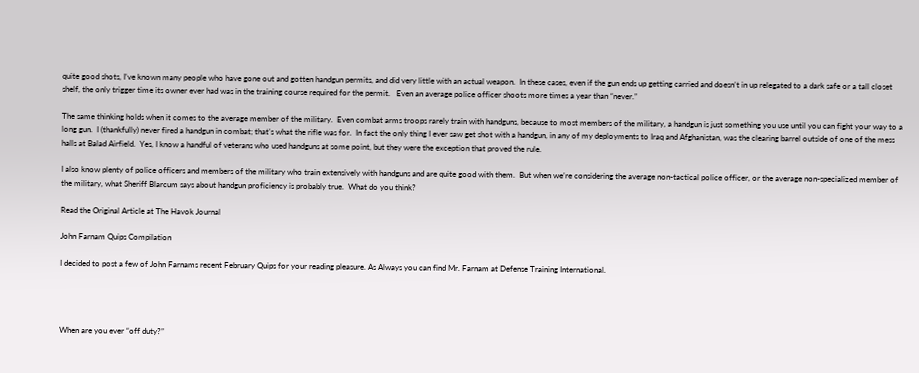quite good shots, I’ve known many people who have gone out and gotten handgun permits, and did very little with an actual weapon.  In these cases, even if the gun ends up getting carried and doesn’t in up relegated to a dark safe or a tall closet shelf, the only trigger time its owner ever had was in the training course required for the permit.   Even an average police officer shoots more times a year than “never.”

The same thinking holds when it comes to the average member of the military.  Even combat arms troops rarely train with handguns, because to most members of the military, a handgun is just something you use until you can fight your way to a long gun.  I (thankfully) never fired a handgun in combat; that’s what the rifle was for.  In fact the only thing I ever saw get shot with a handgun, in any of my deployments to Iraq and Afghanistan, was the clearing barrel outside of one of the mess halls at Balad Airfield.  Yes, I know a handful of veterans who used handguns at some point, but they were the exception that proved the rule.

I also know plenty of police officers and members of the military who train extensively with handguns and are quite good with them.  But when we’re considering the average non-tactical police officer, or the average non-specialized member of the military, what Sheriff Blarcum says about handgun proficiency is probably true.  What do you think?

Read the Original Article at The Havok Journal

John Farnam Quips Compilation

I decided to post a few of John Farnams recent February Quips for your reading pleasure. As Always you can find Mr. Farnam at Defense Training International.




When are you ever “off duty?”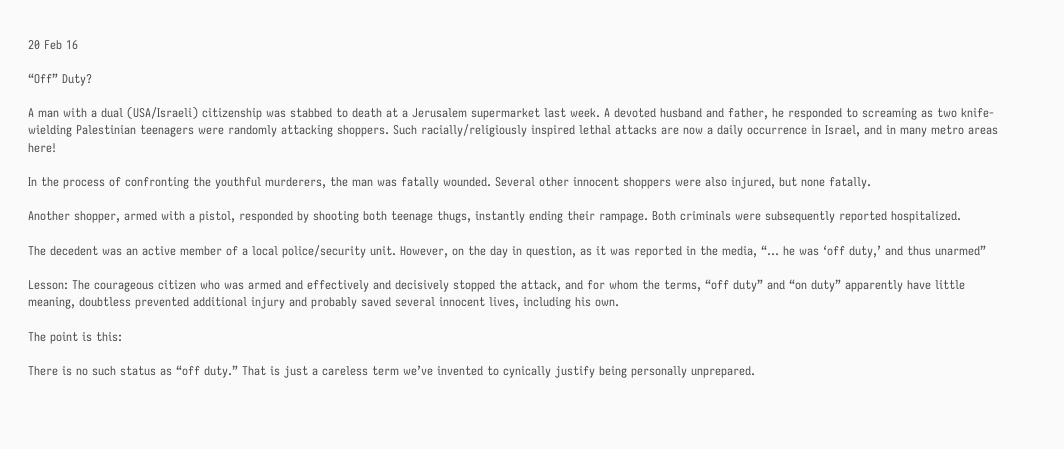20 Feb 16

“Off” Duty?

A man with a dual (USA/Israeli) citizenship was stabbed to death at a Jerusalem supermarket last week. A devoted husband and father, he responded to screaming as two knife-wielding Palestinian teenagers were randomly attacking shoppers. Such racially/religiously inspired lethal attacks are now a daily occurrence in Israel, and in many metro areas here!

In the process of confronting the youthful murderers, the man was fatally wounded. Several other innocent shoppers were also injured, but none fatally.

Another shopper, armed with a pistol, responded by shooting both teenage thugs, instantly ending their rampage. Both criminals were subsequently reported hospitalized.

The decedent was an active member of a local police/security unit. However, on the day in question, as it was reported in the media, “… he was ‘off duty,’ and thus unarmed”

Lesson: The courageous citizen who was armed and effectively and decisively stopped the attack, and for whom the terms, “off duty” and “on duty” apparently have little meaning, doubtless prevented additional injury and probably saved several innocent lives, including his own.

The point is this:

There is no such status as “off duty.” That is just a careless term we’ve invented to cynically justify being personally unprepared.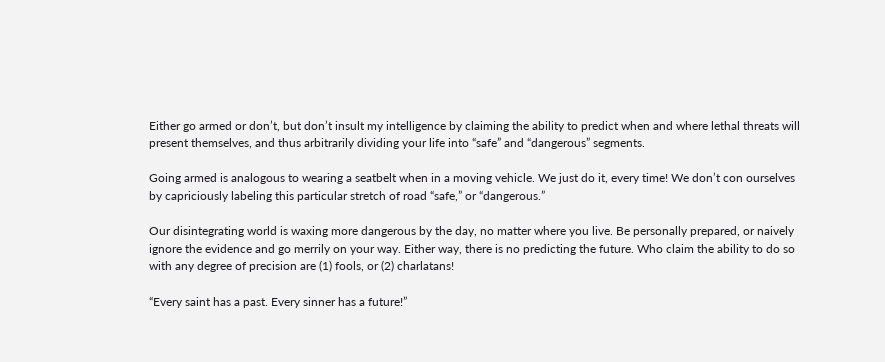Either go armed or don’t, but don’t insult my intelligence by claiming the ability to predict when and where lethal threats will present themselves, and thus arbitrarily dividing your life into “safe” and “dangerous” segments.

Going armed is analogous to wearing a seatbelt when in a moving vehicle. We just do it, every time! We don’t con ourselves by capriciously labeling this particular stretch of road “safe,” or “dangerous.”

Our disintegrating world is waxing more dangerous by the day, no matter where you live. Be personally prepared, or naively ignore the evidence and go merrily on your way. Either way, there is no predicting the future. Who claim the ability to do so with any degree of precision are (1) fools, or (2) charlatans!

“Every saint has a past. Every sinner has a future!”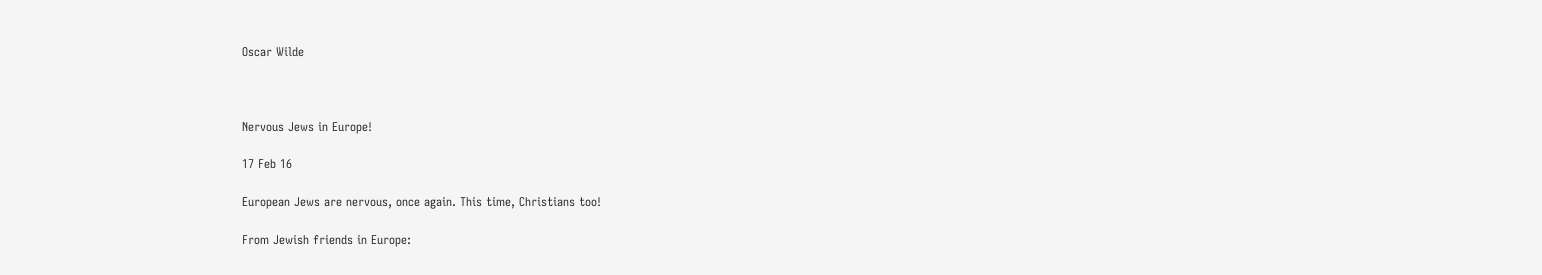Oscar Wilde



Nervous Jews in Europe!

17 Feb 16

European Jews are nervous, once again. This time, Christians too!

From Jewish friends in Europe: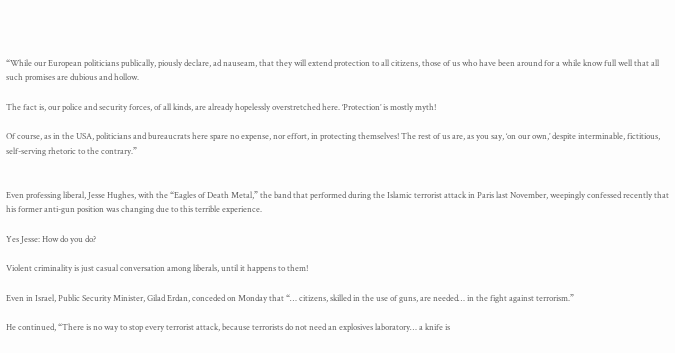“While our European politicians publically, piously declare, ad nauseam, that they will extend protection to all citizens, those of us who have been around for a while know full well that all such promises are dubious and hollow.

The fact is, our police and security forces, of all kinds, are already hopelessly overstretched here. ‘Protection’ is mostly myth!

Of course, as in the USA, politicians and bureaucrats here spare no expense, nor effort, in protecting themselves! The rest of us are, as you say, ‘on our own,’ despite interminable, fictitious, self-serving rhetoric to the contrary.”


Even professing liberal, Jesse Hughes, with the “Eagles of Death Metal,” the band that performed during the Islamic terrorist attack in Paris last November, weepingly confessed recently that his former anti-gun position was changing due to this terrible experience.

Yes Jesse: How do you do?

Violent criminality is just casual conversation among liberals, until it happens to them!

Even in Israel, Public Security Minister, Gilad Erdan, conceded on Monday that “… citizens, skilled in the use of guns, are needed… in the fight against terrorism.”

He continued, “There is no way to stop every terrorist attack, because terrorists do not need an explosives laboratory… a knife is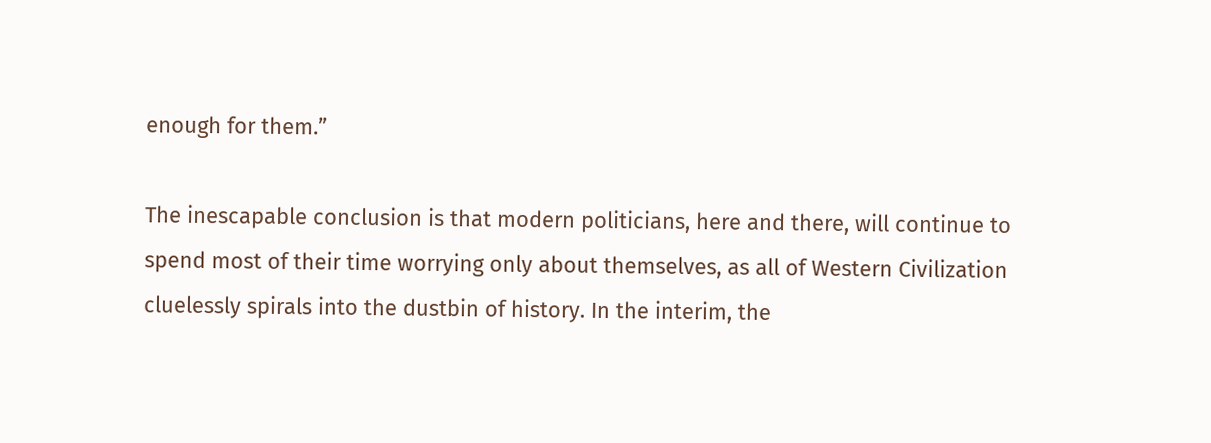enough for them.”

The inescapable conclusion is that modern politicians, here and there, will continue to spend most of their time worrying only about themselves, as all of Western Civilization cluelessly spirals into the dustbin of history. In the interim, the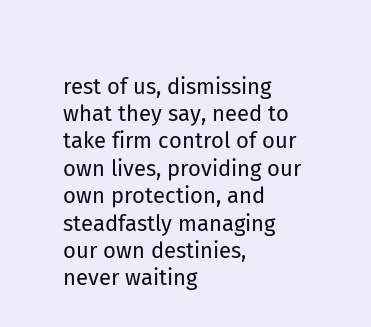rest of us, dismissing what they say, need to take firm control of our own lives, providing our own protection, and steadfastly managing our own destinies, never waiting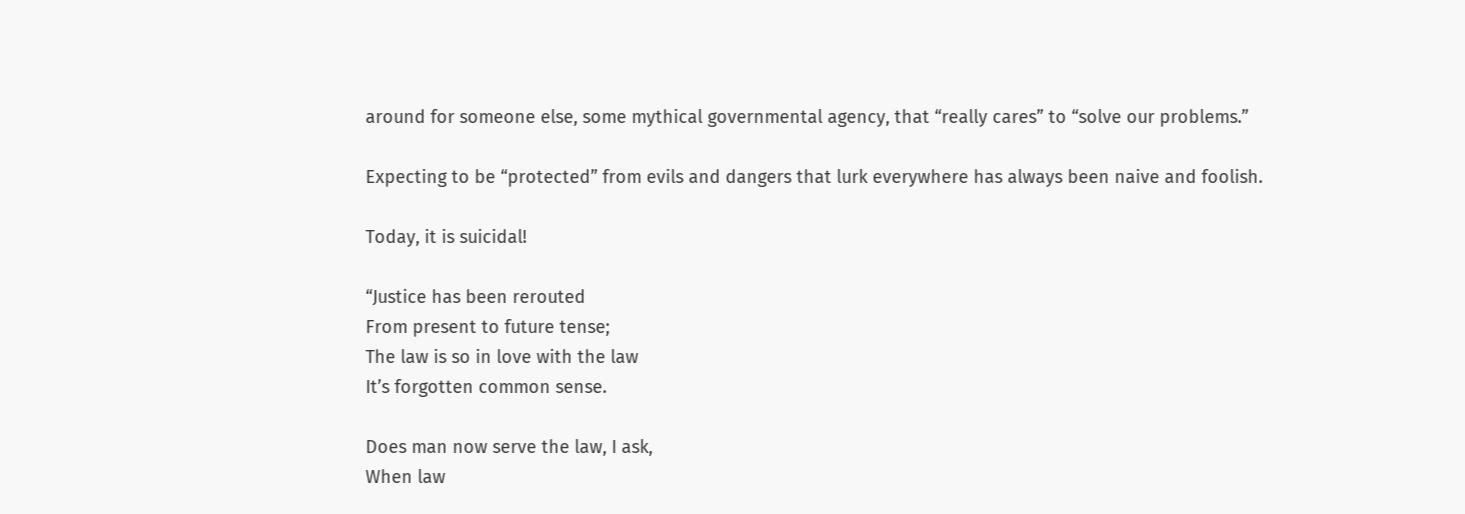around for someone else, some mythical governmental agency, that “really cares” to “solve our problems.”

Expecting to be “protected” from evils and dangers that lurk everywhere has always been naive and foolish.

Today, it is suicidal!

“Justice has been rerouted
From present to future tense;
The law is so in love with the law
It’s forgotten common sense.

Does man now serve the law, I ask,
When law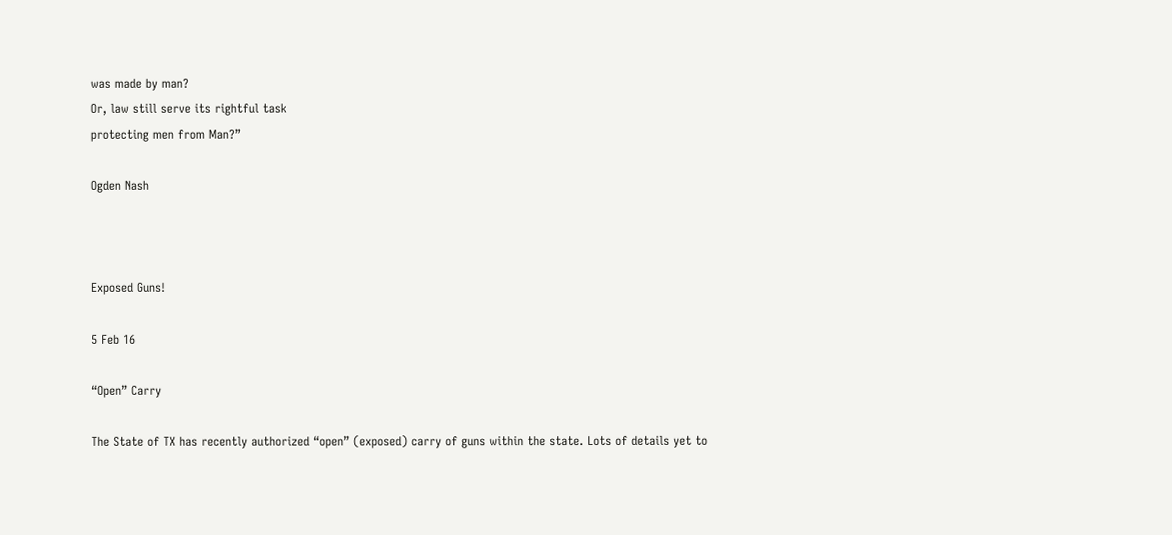was made by man?
Or, law still serve its rightful task
protecting men from Man?”

Ogden Nash



Exposed Guns!

5 Feb 16

“Open” Carry

The State of TX has recently authorized “open” (exposed) carry of guns within the state. Lots of details yet to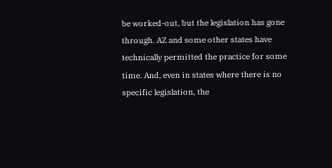be worked-out, but the legislation has gone through. AZ and some other states have technically permitted the practice for some time. And, even in states where there is no specific legislation, the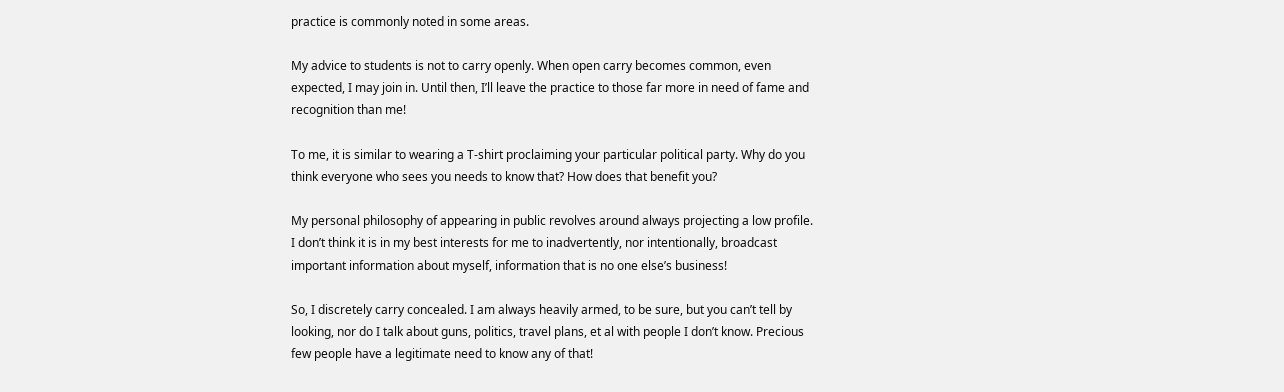practice is commonly noted in some areas.

My advice to students is not to carry openly. When open carry becomes common, even expected, I may join in. Until then, I’ll leave the practice to those far more in need of fame and recognition than me!

To me, it is similar to wearing a T-shirt proclaiming your particular political party. Why do you think everyone who sees you needs to know that? How does that benefit you?

My personal philosophy of appearing in public revolves around always projecting a low profile. I don’t think it is in my best interests for me to inadvertently, nor intentionally, broadcast important information about myself, information that is no one else’s business!

So, I discretely carry concealed. I am always heavily armed, to be sure, but you can’t tell by looking, nor do I talk about guns, politics, travel plans, et al with people I don’t know. Precious few people have a legitimate need to know any of that!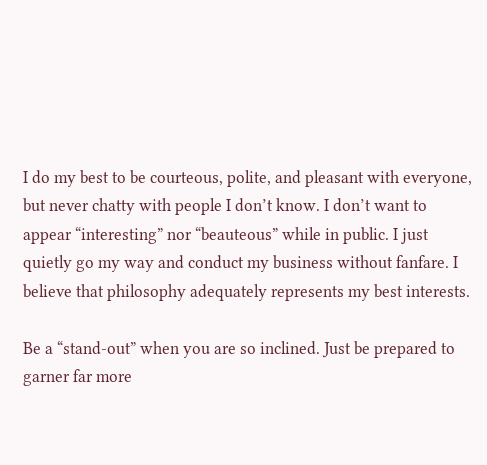I do my best to be courteous, polite, and pleasant with everyone, but never chatty with people I don’t know. I don’t want to appear “interesting” nor “beauteous” while in public. I just quietly go my way and conduct my business without fanfare. I believe that philosophy adequately represents my best interests.

Be a “stand-out” when you are so inclined. Just be prepared to garner far more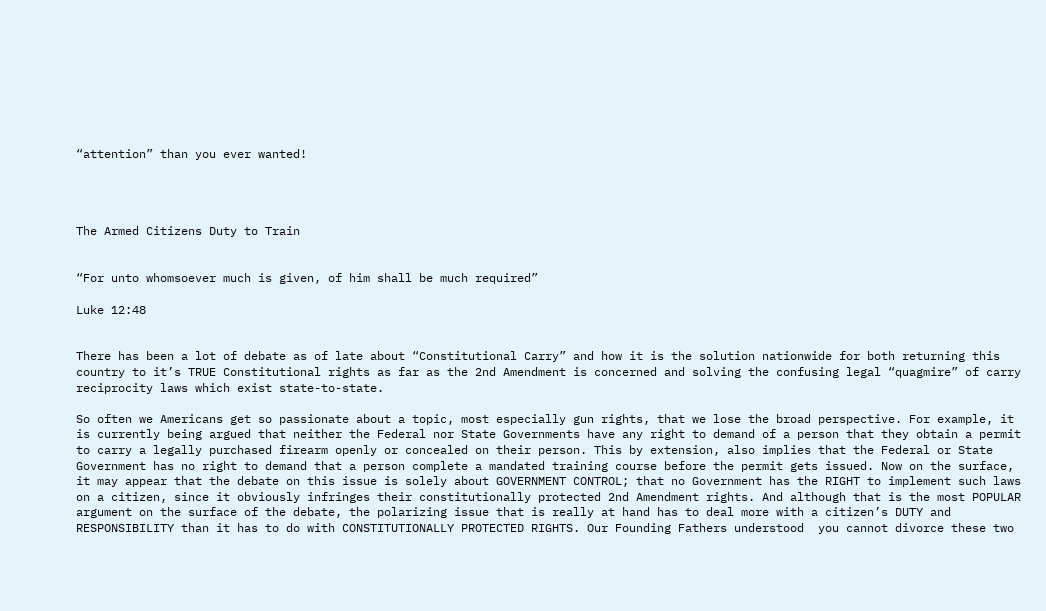“attention” than you ever wanted!




The Armed Citizens Duty to Train


“For unto whomsoever much is given, of him shall be much required”

Luke 12:48


There has been a lot of debate as of late about “Constitutional Carry” and how it is the solution nationwide for both returning this country to it’s TRUE Constitutional rights as far as the 2nd Amendment is concerned and solving the confusing legal “quagmire” of carry reciprocity laws which exist state-to-state.

So often we Americans get so passionate about a topic, most especially gun rights, that we lose the broad perspective. For example, it is currently being argued that neither the Federal nor State Governments have any right to demand of a person that they obtain a permit to carry a legally purchased firearm openly or concealed on their person. This by extension, also implies that the Federal or State Government has no right to demand that a person complete a mandated training course before the permit gets issued. Now on the surface, it may appear that the debate on this issue is solely about GOVERNMENT CONTROL; that no Government has the RIGHT to implement such laws on a citizen, since it obviously infringes their constitutionally protected 2nd Amendment rights. And although that is the most POPULAR argument on the surface of the debate, the polarizing issue that is really at hand has to deal more with a citizen’s DUTY and RESPONSIBILITY than it has to do with CONSTITUTIONALLY PROTECTED RIGHTS. Our Founding Fathers understood  you cannot divorce these two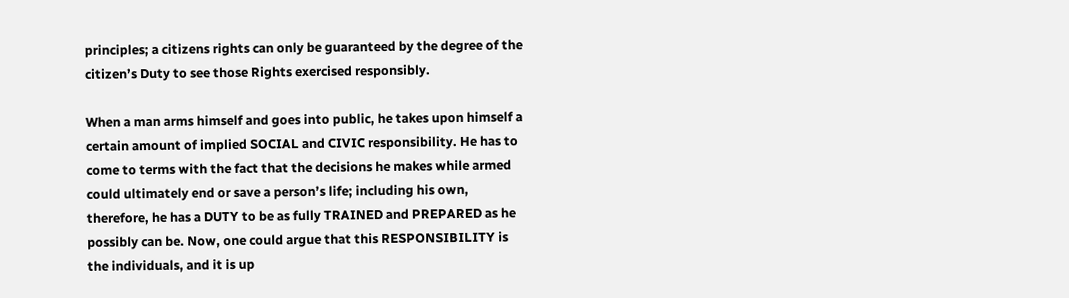principles; a citizens rights can only be guaranteed by the degree of the citizen’s Duty to see those Rights exercised responsibly.

When a man arms himself and goes into public, he takes upon himself a certain amount of implied SOCIAL and CIVIC responsibility. He has to come to terms with the fact that the decisions he makes while armed could ultimately end or save a person’s life; including his own, therefore, he has a DUTY to be as fully TRAINED and PREPARED as he possibly can be. Now, one could argue that this RESPONSIBILITY is the individuals, and it is up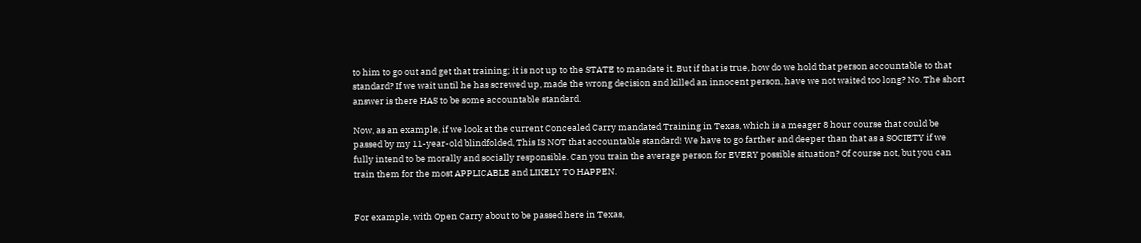to him to go out and get that training; it is not up to the STATE to mandate it. But if that is true, how do we hold that person accountable to that standard? If we wait until he has screwed up, made the wrong decision and killed an innocent person, have we not waited too long? No. The short answer is there HAS to be some accountable standard.

Now, as an example, if we look at the current Concealed Carry mandated Training in Texas, which is a meager 8 hour course that could be passed by my 11-year-old blindfolded, This IS NOT that accountable standard! We have to go farther and deeper than that as a SOCIETY if we fully intend to be morally and socially responsible. Can you train the average person for EVERY possible situation? Of course not, but you can train them for the most APPLICABLE and LIKELY TO HAPPEN.


For example, with Open Carry about to be passed here in Texas,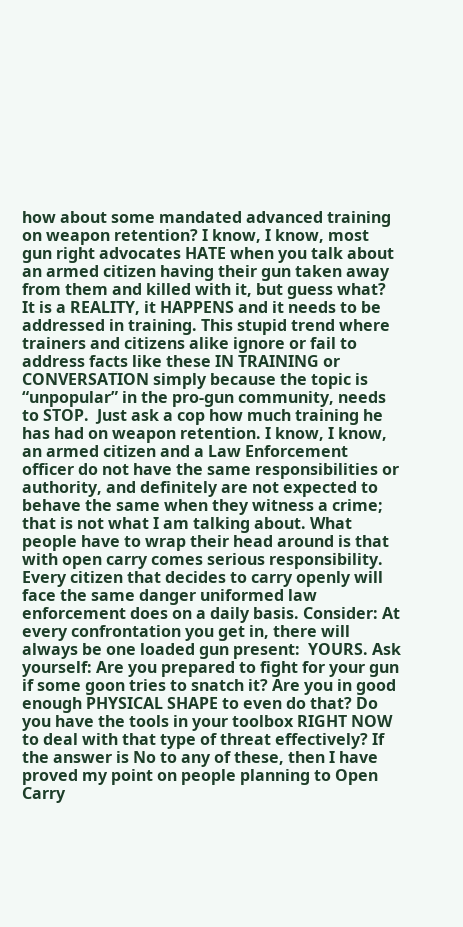how about some mandated advanced training on weapon retention? I know, I know, most gun right advocates HATE when you talk about an armed citizen having their gun taken away from them and killed with it, but guess what? It is a REALITY, it HAPPENS and it needs to be addressed in training. This stupid trend where trainers and citizens alike ignore or fail to address facts like these IN TRAINING or CONVERSATION simply because the topic is “unpopular” in the pro-gun community, needs to STOP.  Just ask a cop how much training he has had on weapon retention. I know, I know, an armed citizen and a Law Enforcement officer do not have the same responsibilities or authority, and definitely are not expected to behave the same when they witness a crime; that is not what I am talking about. What people have to wrap their head around is that with open carry comes serious responsibility. Every citizen that decides to carry openly will face the same danger uniformed law enforcement does on a daily basis. Consider: At every confrontation you get in, there will always be one loaded gun present:  YOURS. Ask yourself: Are you prepared to fight for your gun if some goon tries to snatch it? Are you in good enough PHYSICAL SHAPE to even do that? Do you have the tools in your toolbox RIGHT NOW to deal with that type of threat effectively? If the answer is No to any of these, then I have proved my point on people planning to Open Carry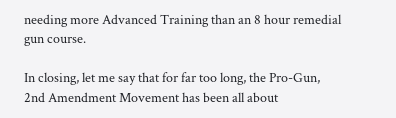needing more Advanced Training than an 8 hour remedial gun course.

In closing, let me say that for far too long, the Pro-Gun, 2nd Amendment Movement has been all about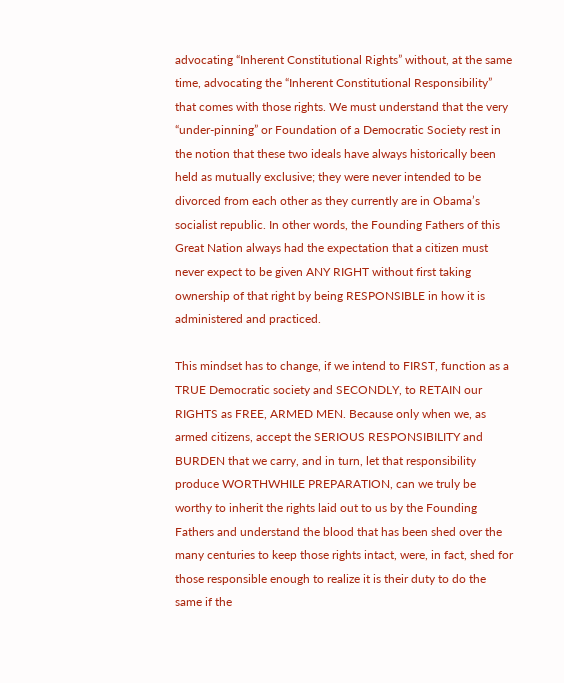advocating “Inherent Constitutional Rights” without, at the same time, advocating the “Inherent Constitutional Responsibility” that comes with those rights. We must understand that the very “under-pinning” or Foundation of a Democratic Society rest in the notion that these two ideals have always historically been held as mutually exclusive; they were never intended to be divorced from each other as they currently are in Obama’s socialist republic. In other words, the Founding Fathers of this Great Nation always had the expectation that a citizen must never expect to be given ANY RIGHT without first taking ownership of that right by being RESPONSIBLE in how it is administered and practiced.

This mindset has to change, if we intend to FIRST, function as a TRUE Democratic society and SECONDLY, to RETAIN our RIGHTS as FREE, ARMED MEN. Because only when we, as armed citizens, accept the SERIOUS RESPONSIBILITY and BURDEN that we carry, and in turn, let that responsibility produce WORTHWHILE PREPARATION, can we truly be worthy to inherit the rights laid out to us by the Founding Fathers and understand the blood that has been shed over the many centuries to keep those rights intact, were, in fact, shed for those responsible enough to realize it is their duty to do the same if the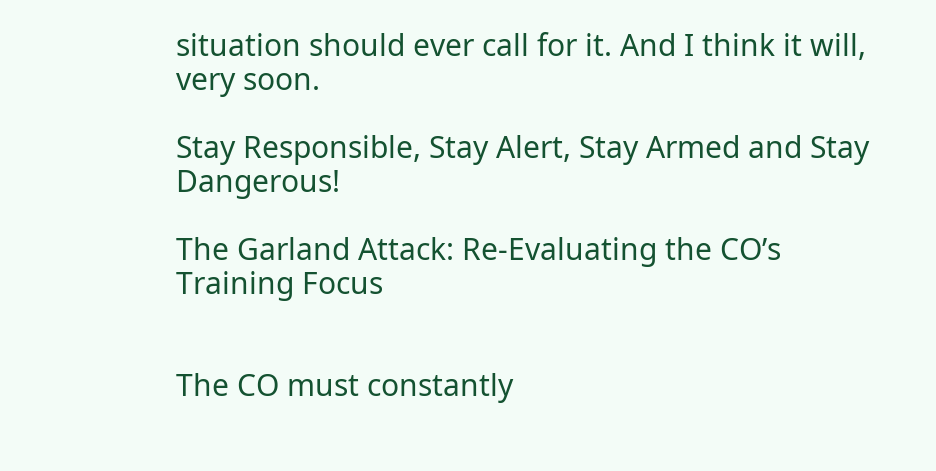situation should ever call for it. And I think it will, very soon.

Stay Responsible, Stay Alert, Stay Armed and Stay Dangerous!

The Garland Attack: Re-Evaluating the CO’s Training Focus


The CO must constantly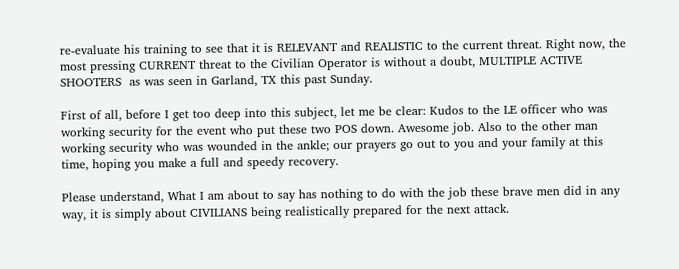re-evaluate his training to see that it is RELEVANT and REALISTIC to the current threat. Right now, the most pressing CURRENT threat to the Civilian Operator is without a doubt, MULTIPLE ACTIVE SHOOTERS  as was seen in Garland, TX this past Sunday.

First of all, before I get too deep into this subject, let me be clear: Kudos to the LE officer who was working security for the event who put these two POS down. Awesome job. Also to the other man working security who was wounded in the ankle; our prayers go out to you and your family at this time, hoping you make a full and speedy recovery.

Please understand, What I am about to say has nothing to do with the job these brave men did in any way, it is simply about CIVILIANS being realistically prepared for the next attack.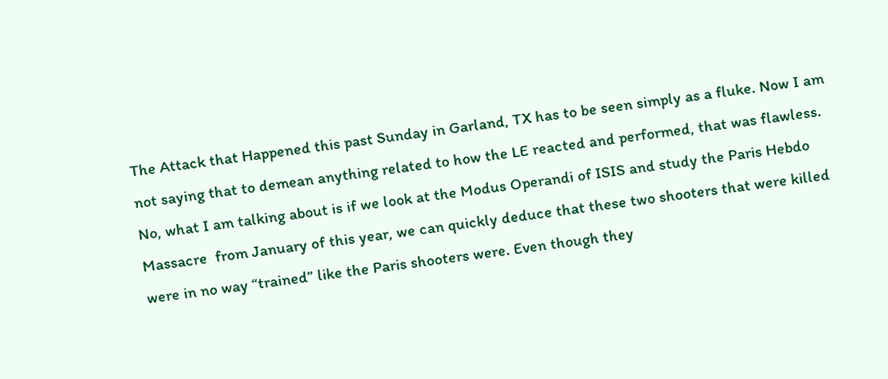The Attack that Happened this past Sunday in Garland, TX has to be seen simply as a fluke. Now I am not saying that to demean anything related to how the LE reacted and performed, that was flawless. No, what I am talking about is if we look at the Modus Operandi of ISIS and study the Paris Hebdo Massacre  from January of this year, we can quickly deduce that these two shooters that were killed were in no way “trained” like the Paris shooters were. Even though they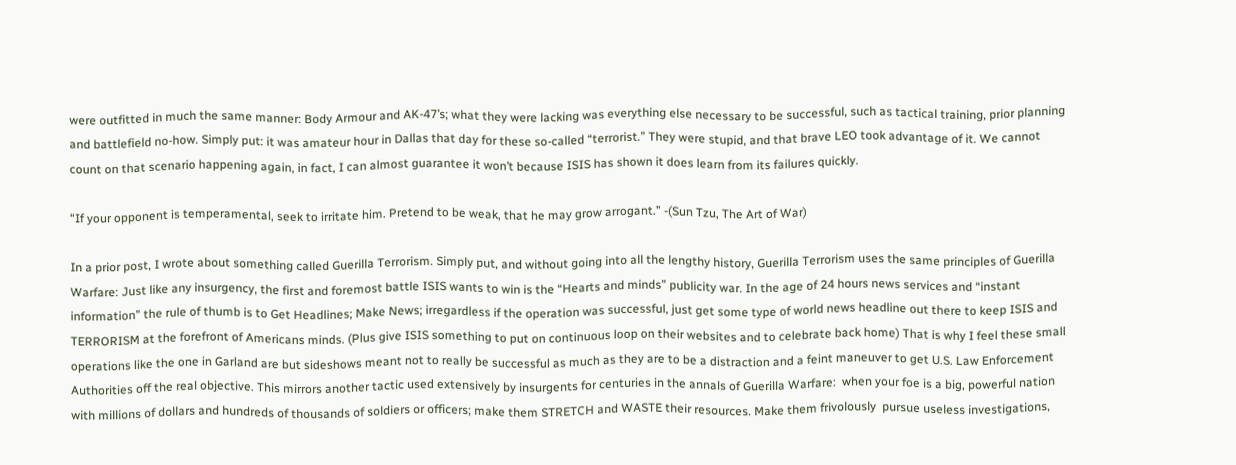were outfitted in much the same manner: Body Armour and AK-47’s; what they were lacking was everything else necessary to be successful, such as tactical training, prior planning and battlefield no-how. Simply put: it was amateur hour in Dallas that day for these so-called “terrorist.” They were stupid, and that brave LEO took advantage of it. We cannot count on that scenario happening again, in fact, I can almost guarantee it won’t because ISIS has shown it does learn from its failures quickly.

“If your opponent is temperamental, seek to irritate him. Pretend to be weak, that he may grow arrogant.” -(Sun Tzu, The Art of War)

In a prior post, I wrote about something called Guerilla Terrorism. Simply put, and without going into all the lengthy history, Guerilla Terrorism uses the same principles of Guerilla Warfare: Just like any insurgency, the first and foremost battle ISIS wants to win is the “Hearts and minds” publicity war. In the age of 24 hours news services and “instant information” the rule of thumb is to Get Headlines; Make News; irregardless if the operation was successful, just get some type of world news headline out there to keep ISIS and TERRORISM at the forefront of Americans minds. (Plus give ISIS something to put on continuous loop on their websites and to celebrate back home) That is why I feel these small operations like the one in Garland are but sideshows meant not to really be successful as much as they are to be a distraction and a feint maneuver to get U.S. Law Enforcement Authorities off the real objective. This mirrors another tactic used extensively by insurgents for centuries in the annals of Guerilla Warfare:  when your foe is a big, powerful nation with millions of dollars and hundreds of thousands of soldiers or officers; make them STRETCH and WASTE their resources. Make them frivolously  pursue useless investigations,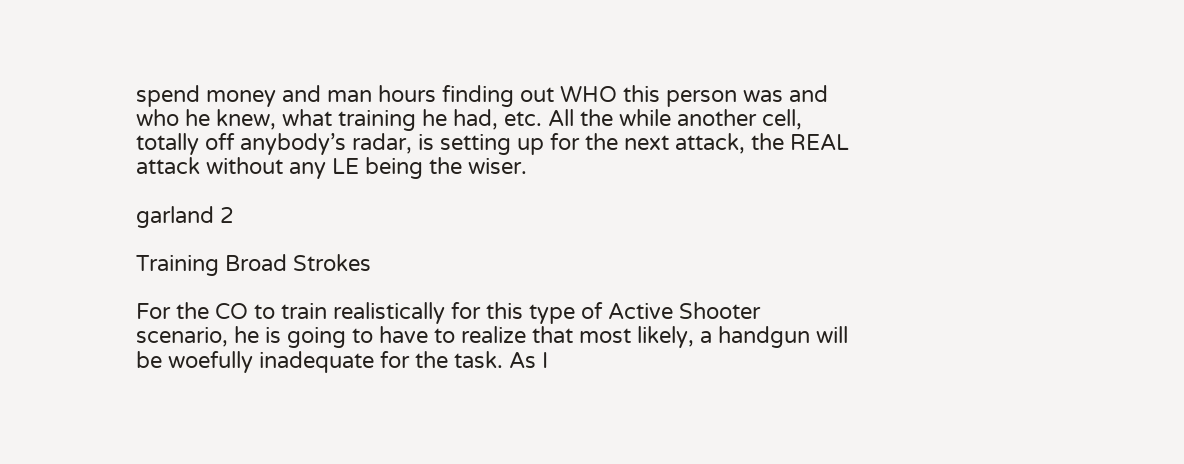spend money and man hours finding out WHO this person was and who he knew, what training he had, etc. All the while another cell, totally off anybody’s radar, is setting up for the next attack, the REAL attack without any LE being the wiser.

garland 2

Training Broad Strokes

For the CO to train realistically for this type of Active Shooter scenario, he is going to have to realize that most likely, a handgun will be woefully inadequate for the task. As I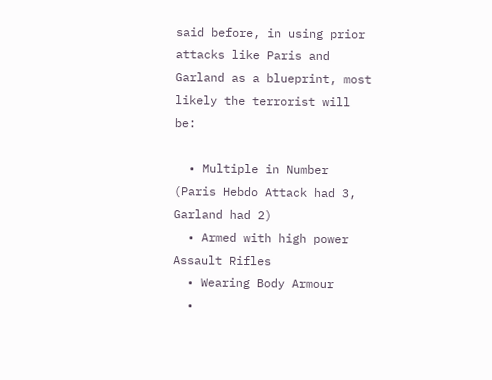said before, in using prior attacks like Paris and Garland as a blueprint, most likely the terrorist will be:

  • Multiple in Number (Paris Hebdo Attack had 3, Garland had 2)
  • Armed with high power Assault Rifles
  • Wearing Body Armour
  •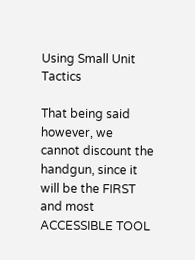Using Small Unit Tactics

That being said however, we cannot discount the handgun, since it will be the FIRST and most ACCESSIBLE TOOL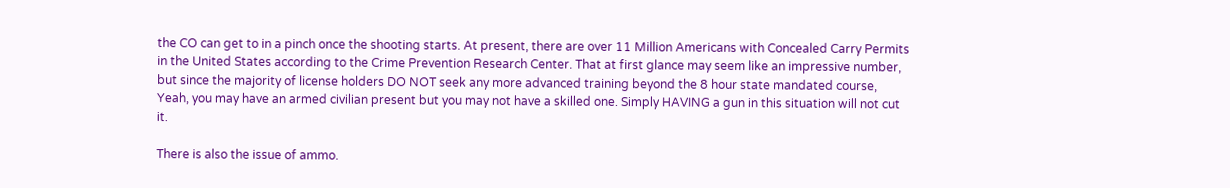the CO can get to in a pinch once the shooting starts. At present, there are over 11 Million Americans with Concealed Carry Permits in the United States according to the Crime Prevention Research Center. That at first glance may seem like an impressive number, but since the majority of license holders DO NOT seek any more advanced training beyond the 8 hour state mandated course, Yeah, you may have an armed civilian present but you may not have a skilled one. Simply HAVING a gun in this situation will not cut it.

There is also the issue of ammo.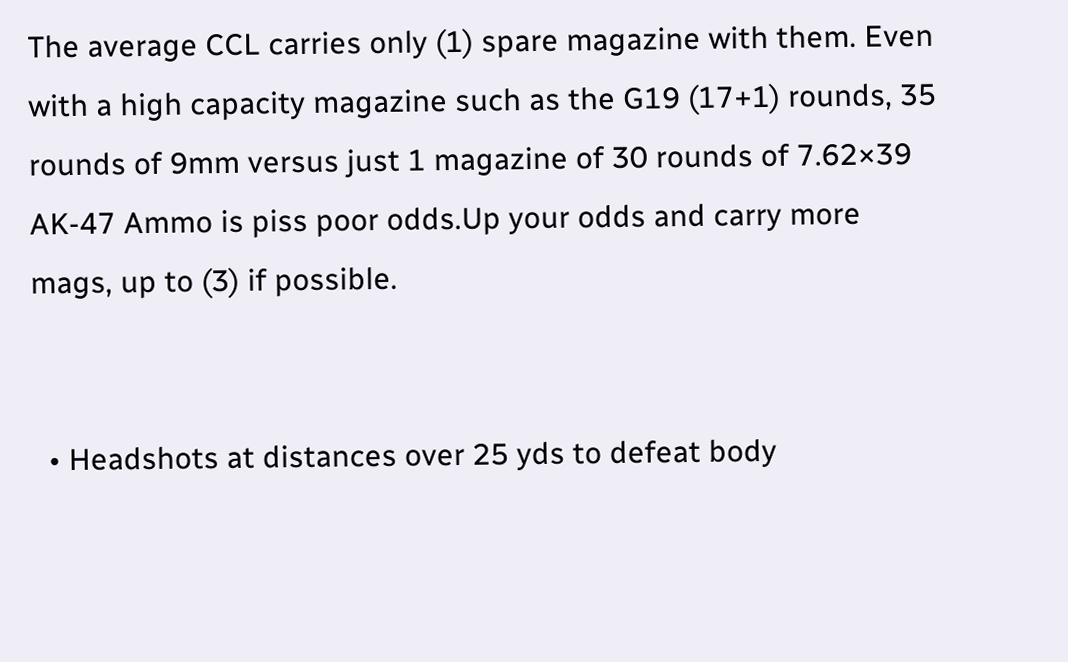The average CCL carries only (1) spare magazine with them. Even with a high capacity magazine such as the G19 (17+1) rounds, 35 rounds of 9mm versus just 1 magazine of 30 rounds of 7.62×39 AK-47 Ammo is piss poor odds.Up your odds and carry more mags, up to (3) if possible.


  • Headshots at distances over 25 yds to defeat body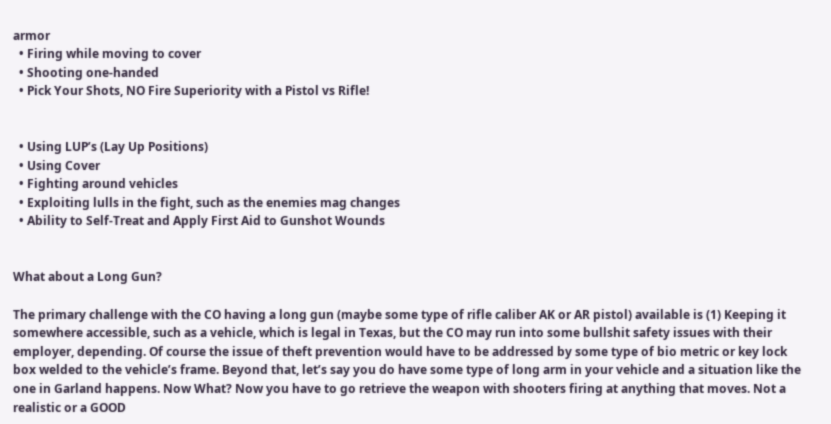armor
  • Firing while moving to cover
  • Shooting one-handed
  • Pick Your Shots, NO Fire Superiority with a Pistol vs Rifle!


  • Using LUP’s (Lay Up Positions)
  • Using Cover
  • Fighting around vehicles
  • Exploiting lulls in the fight, such as the enemies mag changes
  • Ability to Self-Treat and Apply First Aid to Gunshot Wounds


What about a Long Gun?

The primary challenge with the CO having a long gun (maybe some type of rifle caliber AK or AR pistol) available is (1) Keeping it somewhere accessible, such as a vehicle, which is legal in Texas, but the CO may run into some bullshit safety issues with their employer, depending. Of course the issue of theft prevention would have to be addressed by some type of bio metric or key lock box welded to the vehicle’s frame. Beyond that, let’s say you do have some type of long arm in your vehicle and a situation like the one in Garland happens. Now What? Now you have to go retrieve the weapon with shooters firing at anything that moves. Not a realistic or a GOOD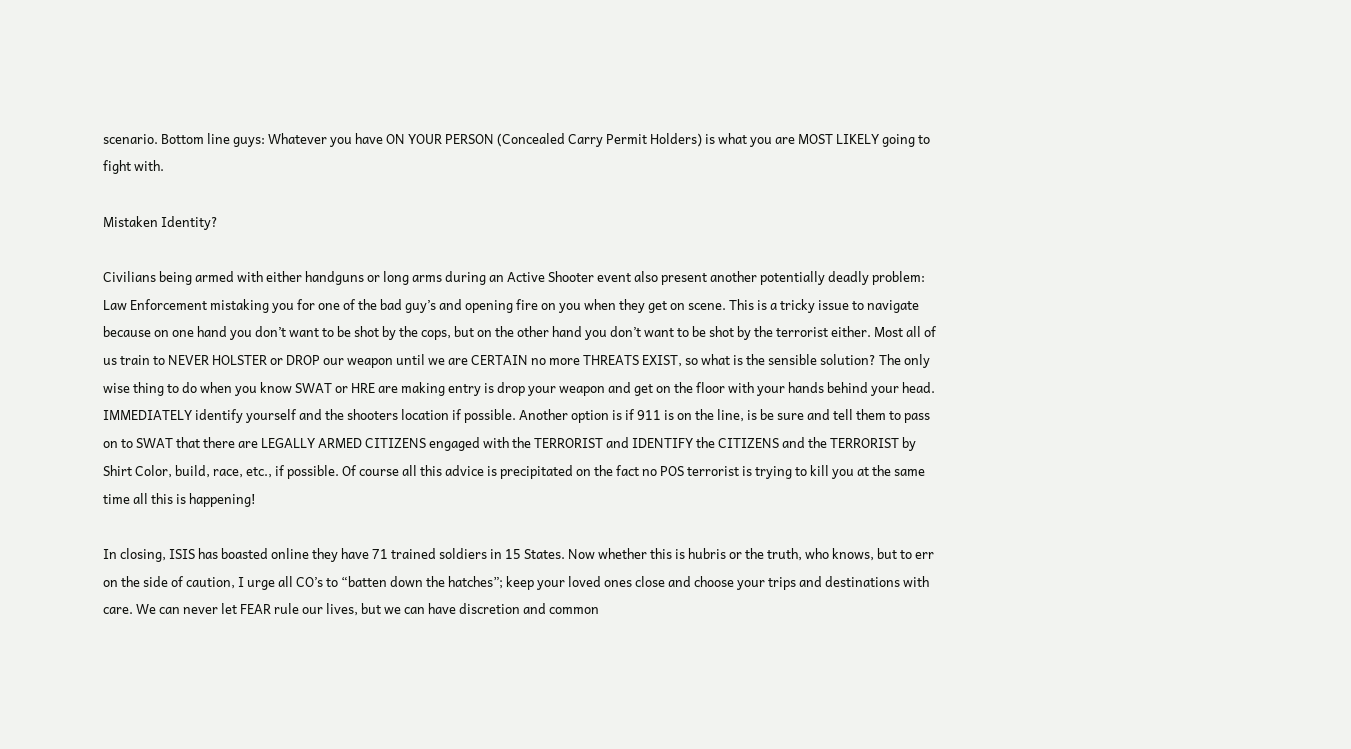scenario. Bottom line guys: Whatever you have ON YOUR PERSON (Concealed Carry Permit Holders) is what you are MOST LIKELY going to fight with.

Mistaken Identity?

Civilians being armed with either handguns or long arms during an Active Shooter event also present another potentially deadly problem: Law Enforcement mistaking you for one of the bad guy’s and opening fire on you when they get on scene. This is a tricky issue to navigate because on one hand you don’t want to be shot by the cops, but on the other hand you don’t want to be shot by the terrorist either. Most all of us train to NEVER HOLSTER or DROP our weapon until we are CERTAIN no more THREATS EXIST, so what is the sensible solution? The only wise thing to do when you know SWAT or HRE are making entry is drop your weapon and get on the floor with your hands behind your head. IMMEDIATELY identify yourself and the shooters location if possible. Another option is if 911 is on the line, is be sure and tell them to pass on to SWAT that there are LEGALLY ARMED CITIZENS engaged with the TERRORIST and IDENTIFY the CITIZENS and the TERRORIST by Shirt Color, build, race, etc., if possible. Of course all this advice is precipitated on the fact no POS terrorist is trying to kill you at the same time all this is happening!

In closing, ISIS has boasted online they have 71 trained soldiers in 15 States. Now whether this is hubris or the truth, who knows, but to err on the side of caution, I urge all CO’s to “batten down the hatches”; keep your loved ones close and choose your trips and destinations with care. We can never let FEAR rule our lives, but we can have discretion and common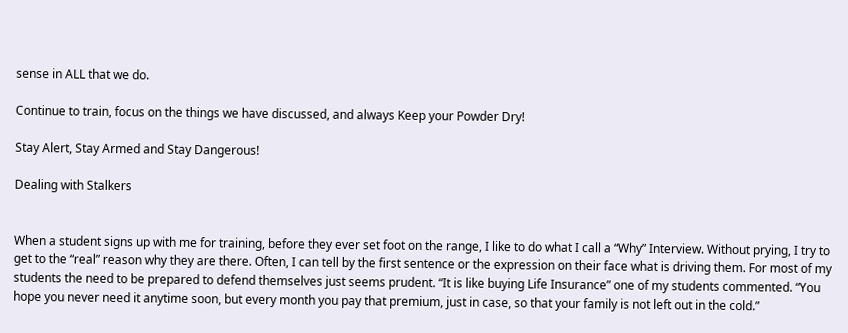sense in ALL that we do.

Continue to train, focus on the things we have discussed, and always Keep your Powder Dry!

Stay Alert, Stay Armed and Stay Dangerous!

Dealing with Stalkers


When a student signs up with me for training, before they ever set foot on the range, I like to do what I call a “Why” Interview. Without prying, I try to get to the “real” reason why they are there. Often, I can tell by the first sentence or the expression on their face what is driving them. For most of my students the need to be prepared to defend themselves just seems prudent. “It is like buying Life Insurance” one of my students commented. “You hope you never need it anytime soon, but every month you pay that premium, just in case, so that your family is not left out in the cold.”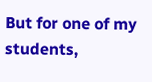But for one of my students,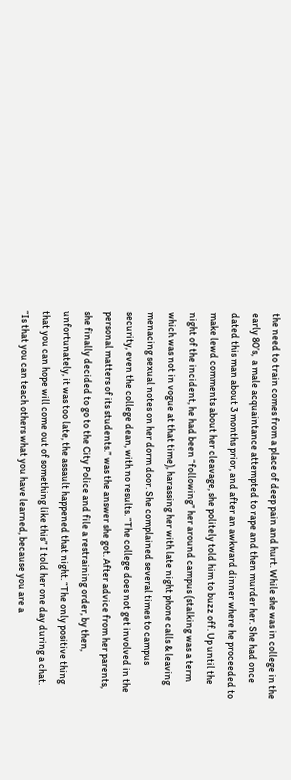the need to train comes from a place of deep pain and hurt. While she was in college in the early 80’s,  a male acquaintance attempted to rape and then murder her. She had once dated this man about 3 months prior, and after an awkward dinner where he proceeded to make lewd comments about her cleavage, she politely told him to buzz off. Up until the night of the incident, he had been “following” her around campus (stalking was a term which was not in vogue at that time), harassing her with late night phone calls & leaving menacing sexual notes on her dorm door. She complained several times to campus security, even the college dean, with no results. “The college does not get involved in the personal matters of its students.” was the answer she got. After advice from her parents, she finally decided to go to the City Police and file a restraining order, by then, unfortunately, it was too late, the assault happened that night. “The only positive thing that you can hope will come out of something like this” I told her one day during a chat. “Is that you can teach others what you have learned, because you are a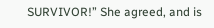SURVIVOR!” She agreed, and is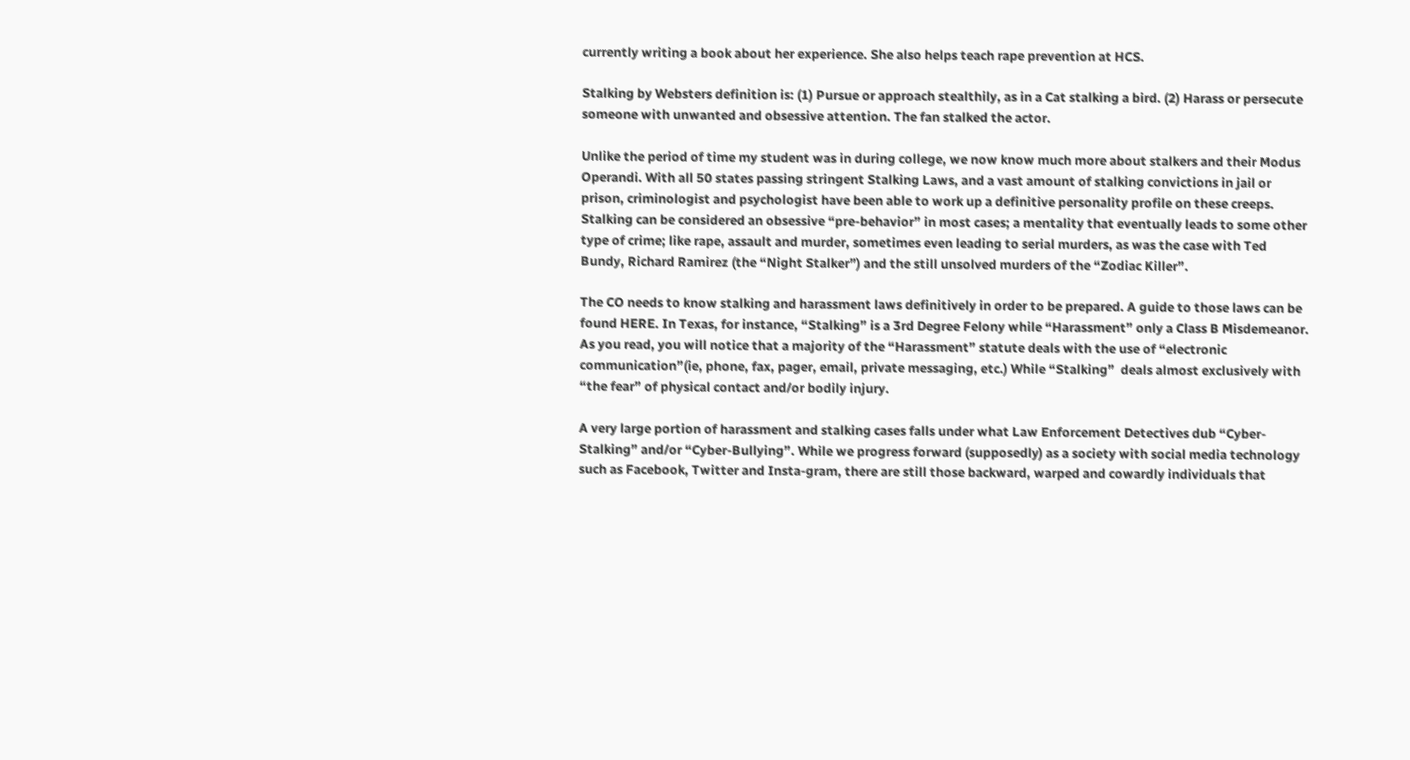currently writing a book about her experience. She also helps teach rape prevention at HCS.

Stalking by Websters definition is: (1) Pursue or approach stealthily, as in a Cat stalking a bird. (2) Harass or persecute someone with unwanted and obsessive attention. The fan stalked the actor.

Unlike the period of time my student was in during college, we now know much more about stalkers and their Modus Operandi. With all 50 states passing stringent Stalking Laws, and a vast amount of stalking convictions in jail or prison, criminologist and psychologist have been able to work up a definitive personality profile on these creeps. Stalking can be considered an obsessive “pre-behavior” in most cases; a mentality that eventually leads to some other type of crime; like rape, assault and murder, sometimes even leading to serial murders, as was the case with Ted Bundy, Richard Ramirez (the “Night Stalker”) and the still unsolved murders of the “Zodiac Killer”.

The CO needs to know stalking and harassment laws definitively in order to be prepared. A guide to those laws can be found HERE. In Texas, for instance, “Stalking” is a 3rd Degree Felony while “Harassment” only a Class B Misdemeanor. As you read, you will notice that a majority of the “Harassment” statute deals with the use of “electronic communication”(ie, phone, fax, pager, email, private messaging, etc.) While “Stalking”  deals almost exclusively with “the fear” of physical contact and/or bodily injury.

A very large portion of harassment and stalking cases falls under what Law Enforcement Detectives dub “Cyber-Stalking” and/or “Cyber-Bullying”. While we progress forward (supposedly) as a society with social media technology such as Facebook, Twitter and Insta-gram, there are still those backward, warped and cowardly individuals that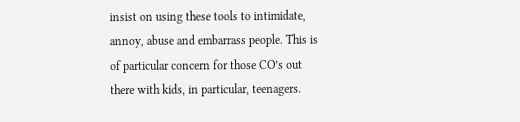insist on using these tools to intimidate, annoy, abuse and embarrass people. This is of particular concern for those CO’s out there with kids, in particular, teenagers.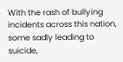With the rash of bullying incidents across this nation, some sadly leading to suicide,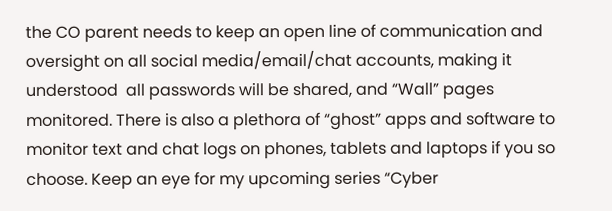the CO parent needs to keep an open line of communication and oversight on all social media/email/chat accounts, making it understood  all passwords will be shared, and “Wall” pages monitored. There is also a plethora of “ghost” apps and software to monitor text and chat logs on phones, tablets and laptops if you so choose. Keep an eye for my upcoming series “Cyber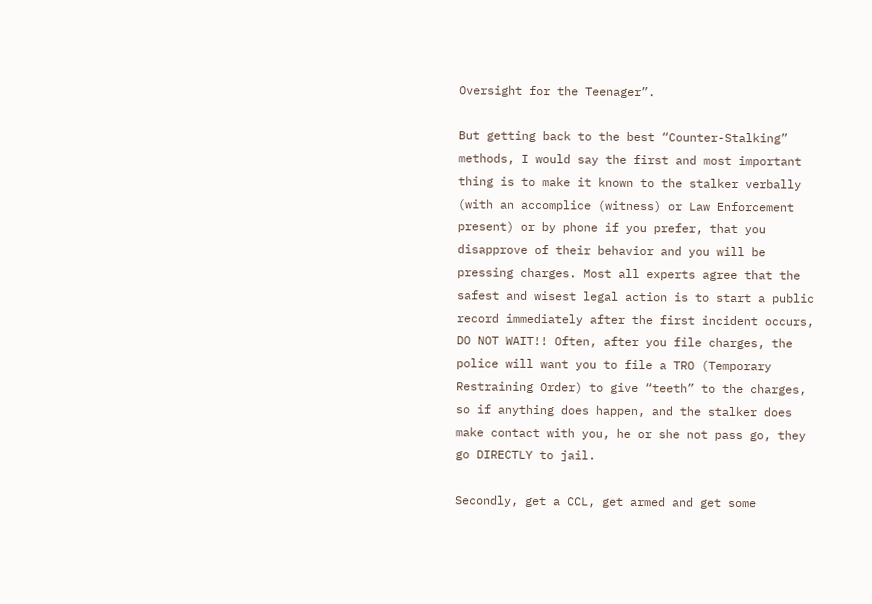Oversight for the Teenager”.

But getting back to the best “Counter-Stalking” methods, I would say the first and most important thing is to make it known to the stalker verbally (with an accomplice (witness) or Law Enforcement present) or by phone if you prefer, that you disapprove of their behavior and you will be pressing charges. Most all experts agree that the safest and wisest legal action is to start a public record immediately after the first incident occurs, DO NOT WAIT!! Often, after you file charges, the police will want you to file a TRO (Temporary Restraining Order) to give “teeth” to the charges, so if anything does happen, and the stalker does make contact with you, he or she not pass go, they go DIRECTLY to jail.

Secondly, get a CCL, get armed and get some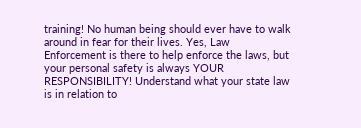training! No human being should ever have to walk around in fear for their lives. Yes, Law Enforcement is there to help enforce the laws, but your personal safety is always YOUR RESPONSIBILITY! Understand what your state law is in relation to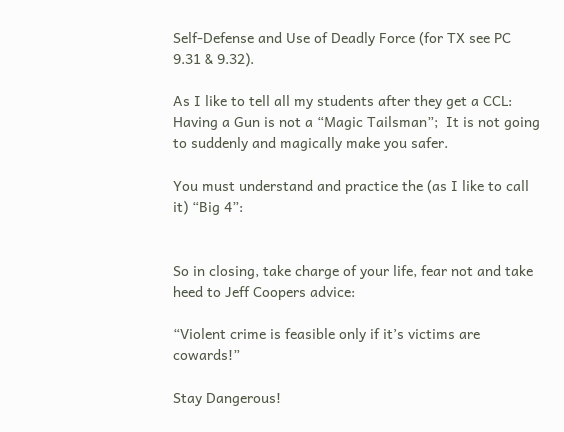Self-Defense and Use of Deadly Force (for TX see PC 9.31 & 9.32).

As I like to tell all my students after they get a CCL:  Having a Gun is not a “Magic Tailsman”;  It is not going to suddenly and magically make you safer.

You must understand and practice the (as I like to call it) “Big 4”:


So in closing, take charge of your life, fear not and take heed to Jeff Coopers advice:

“Violent crime is feasible only if it’s victims are cowards!”

Stay Dangerous!